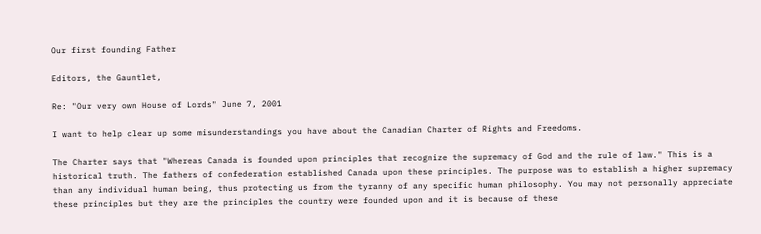Our first founding Father

Editors, the Gauntlet,

Re: "Our very own House of Lords" June 7, 2001

I want to help clear up some misunderstandings you have about the Canadian Charter of Rights and Freedoms.

The Charter says that "Whereas Canada is founded upon principles that recognize the supremacy of God and the rule of law." This is a historical truth. The fathers of confederation established Canada upon these principles. The purpose was to establish a higher supremacy than any individual human being, thus protecting us from the tyranny of any specific human philosophy. You may not personally appreciate these principles but they are the principles the country were founded upon and it is because of these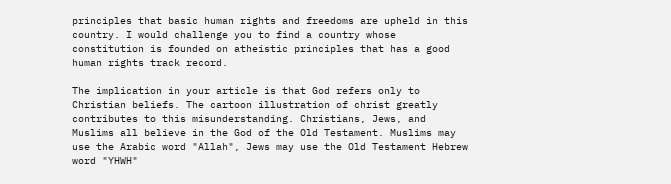principles that basic human rights and freedoms are upheld in this country. I would challenge you to find a country whose constitution is founded on atheistic principles that has a good human rights track record.

The implication in your article is that God refers only to Christian beliefs. The cartoon illustration of christ greatly contributes to this misunderstanding. Christians, Jews, and Muslims all believe in the God of the Old Testament. Muslims may use the Arabic word "Allah", Jews may use the Old Testament Hebrew word "YHWH"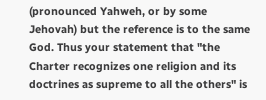(pronounced Yahweh, or by some Jehovah) but the reference is to the same God. Thus your statement that "the Charter recognizes one religion and its doctrines as supreme to all the others" is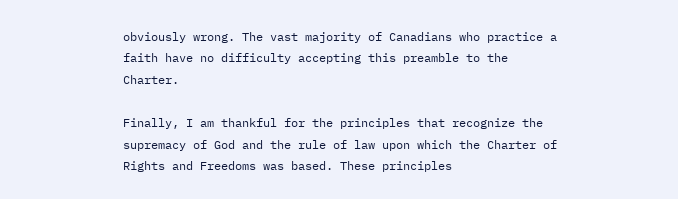obviously wrong. The vast majority of Canadians who practice a faith have no difficulty accepting this preamble to the Charter.

Finally, I am thankful for the principles that recognize the supremacy of God and the rule of law upon which the Charter of Rights and Freedoms was based. These principles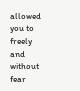allowed you to freely and without fear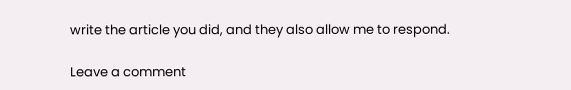write the article you did, and they also allow me to respond.

Leave a comment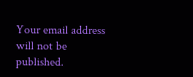Your email address will not be published.